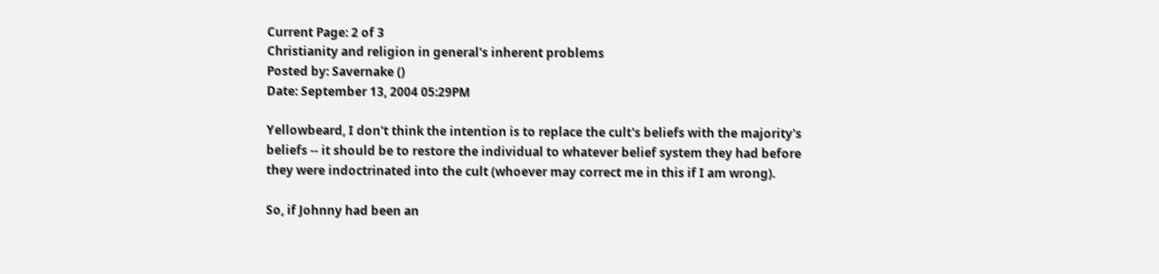Current Page: 2 of 3
Christianity and religion in general's inherent problems
Posted by: Savernake ()
Date: September 13, 2004 05:29PM

Yellowbeard, I don't think the intention is to replace the cult's beliefs with the majority's beliefs -- it should be to restore the individual to whatever belief system they had before they were indoctrinated into the cult (whoever may correct me in this if I am wrong).

So, if Johnny had been an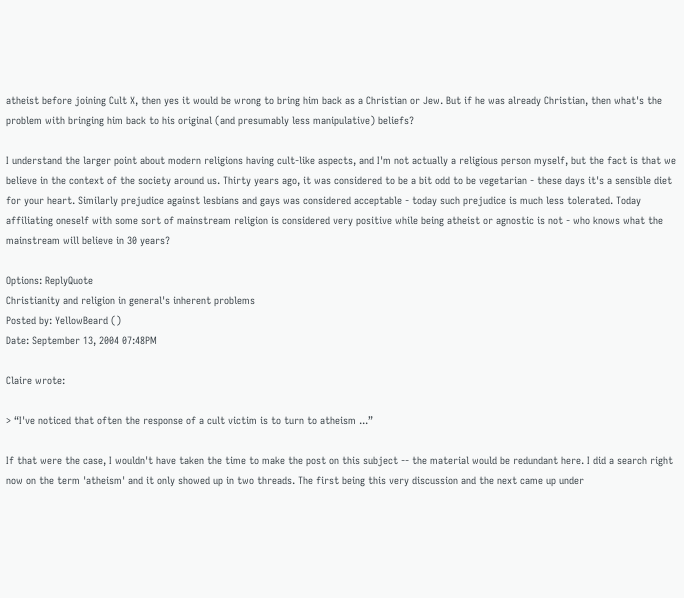atheist before joining Cult X, then yes it would be wrong to bring him back as a Christian or Jew. But if he was already Christian, then what's the problem with bringing him back to his original (and presumably less manipulative) beliefs?

I understand the larger point about modern religions having cult-like aspects, and I'm not actually a religious person myself, but the fact is that we believe in the context of the society around us. Thirty years ago, it was considered to be a bit odd to be vegetarian - these days it's a sensible diet for your heart. Similarly prejudice against lesbians and gays was considered acceptable - today such prejudice is much less tolerated. Today affiliating oneself with some sort of mainstream religion is considered very positive while being atheist or agnostic is not - who knows what the mainstream will believe in 30 years?

Options: ReplyQuote
Christianity and religion in general's inherent problems
Posted by: YellowBeard ()
Date: September 13, 2004 07:48PM

Claire wrote:

> “I've noticed that often the response of a cult victim is to turn to atheism ...”

If that were the case, I wouldn't have taken the time to make the post on this subject -- the material would be redundant here. I did a search right now on the term 'atheism' and it only showed up in two threads. The first being this very discussion and the next came up under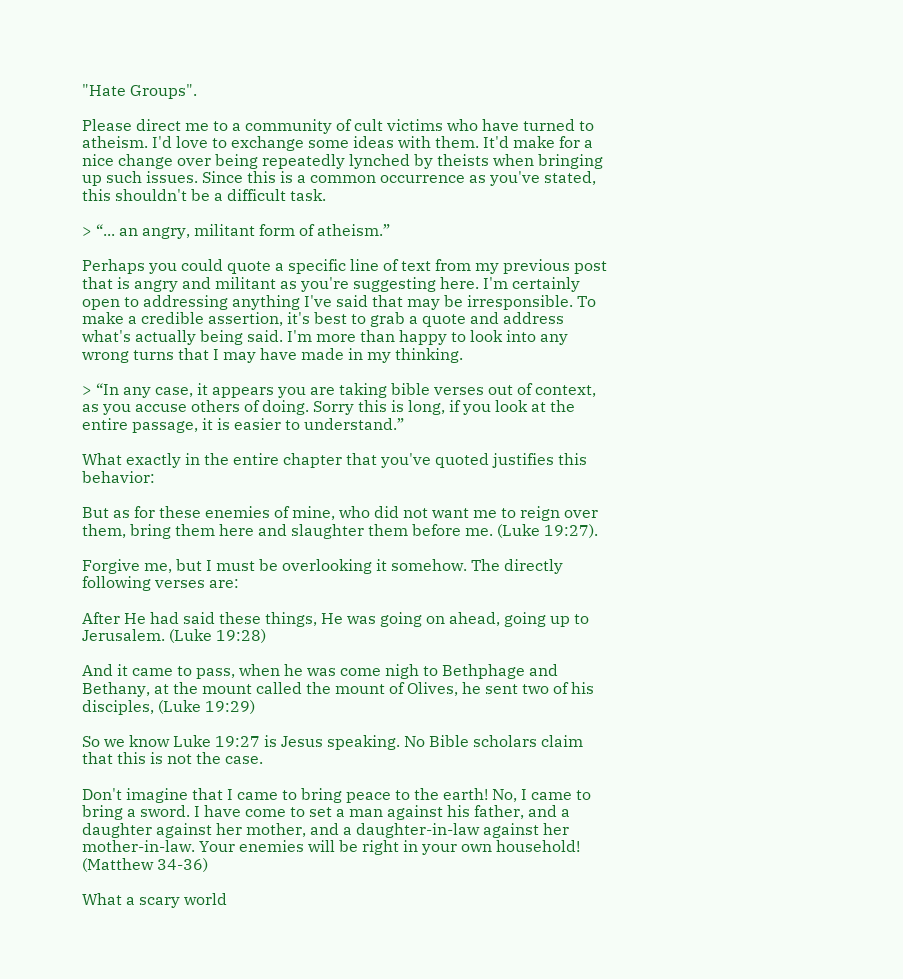"Hate Groups".

Please direct me to a community of cult victims who have turned to atheism. I'd love to exchange some ideas with them. It'd make for a nice change over being repeatedly lynched by theists when bringing up such issues. Since this is a common occurrence as you've stated, this shouldn't be a difficult task.

> “... an angry, militant form of atheism.”

Perhaps you could quote a specific line of text from my previous post that is angry and militant as you're suggesting here. I'm certainly open to addressing anything I've said that may be irresponsible. To make a credible assertion, it's best to grab a quote and address what's actually being said. I'm more than happy to look into any wrong turns that I may have made in my thinking.

> “In any case, it appears you are taking bible verses out of context, as you accuse others of doing. Sorry this is long, if you look at the entire passage, it is easier to understand.”

What exactly in the entire chapter that you've quoted justifies this behavior:

But as for these enemies of mine, who did not want me to reign over them, bring them here and slaughter them before me. (Luke 19:27).

Forgive me, but I must be overlooking it somehow. The directly following verses are:

After He had said these things, He was going on ahead, going up to Jerusalem. (Luke 19:28)

And it came to pass, when he was come nigh to Bethphage and Bethany, at the mount called the mount of Olives, he sent two of his disciples, (Luke 19:29)

So we know Luke 19:27 is Jesus speaking. No Bible scholars claim that this is not the case.

Don't imagine that I came to bring peace to the earth! No, I came to bring a sword. I have come to set a man against his father, and a daughter against her mother, and a daughter-in-law against her mother-in-law. Your enemies will be right in your own household! (Matthew 34-36)

What a scary world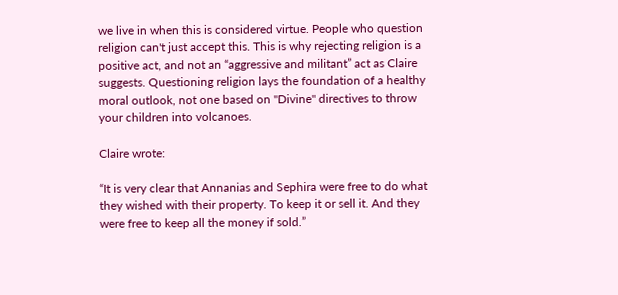we live in when this is considered virtue. People who question religion can't just accept this. This is why rejecting religion is a positive act, and not an “aggressive and militant” act as Claire suggests. Questioning religion lays the foundation of a healthy moral outlook, not one based on "Divine" directives to throw your children into volcanoes.

Claire wrote:

“It is very clear that Annanias and Sephira were free to do what they wished with their property. To keep it or sell it. And they were free to keep all the money if sold.”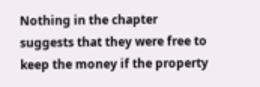Nothing in the chapter suggests that they were free to keep the money if the property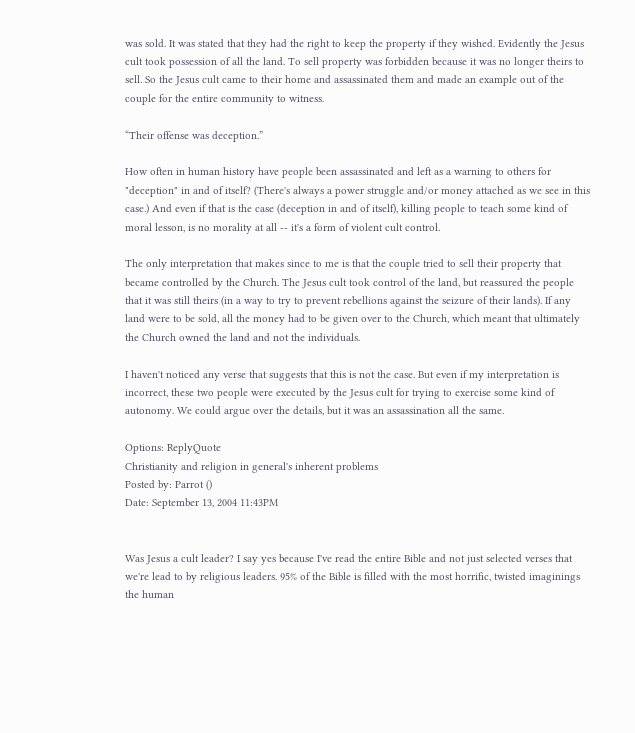was sold. It was stated that they had the right to keep the property if they wished. Evidently the Jesus cult took possession of all the land. To sell property was forbidden because it was no longer theirs to sell. So the Jesus cult came to their home and assassinated them and made an example out of the couple for the entire community to witness.

“Their offense was deception.”

How often in human history have people been assassinated and left as a warning to others for "deception" in and of itself? (There's always a power struggle and/or money attached as we see in this case.) And even if that is the case (deception in and of itself), killing people to teach some kind of moral lesson, is no morality at all -- it's a form of violent cult control.

The only interpretation that makes since to me is that the couple tried to sell their property that became controlled by the Church. The Jesus cult took control of the land, but reassured the people that it was still theirs (in a way to try to prevent rebellions against the seizure of their lands). If any land were to be sold, all the money had to be given over to the Church, which meant that ultimately the Church owned the land and not the individuals.

I haven't noticed any verse that suggests that this is not the case. But even if my interpretation is incorrect, these two people were executed by the Jesus cult for trying to exercise some kind of autonomy. We could argue over the details, but it was an assassination all the same.

Options: ReplyQuote
Christianity and religion in general's inherent problems
Posted by: Parrot ()
Date: September 13, 2004 11:43PM


Was Jesus a cult leader? I say yes because I've read the entire Bible and not just selected verses that we're lead to by religious leaders. 95% of the Bible is filled with the most horrific, twisted imaginings the human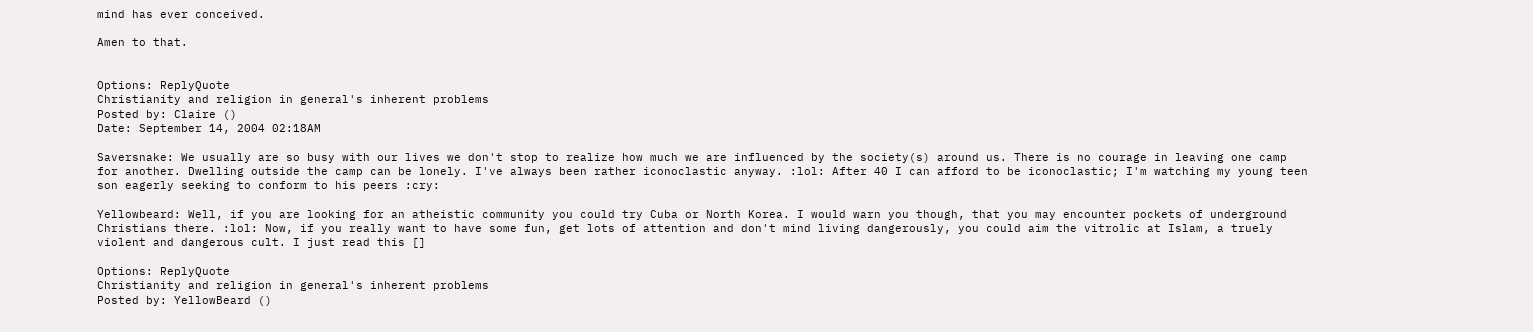mind has ever conceived.

Amen to that.


Options: ReplyQuote
Christianity and religion in general's inherent problems
Posted by: Claire ()
Date: September 14, 2004 02:18AM

Saversnake: We usually are so busy with our lives we don't stop to realize how much we are influenced by the society(s) around us. There is no courage in leaving one camp for another. Dwelling outside the camp can be lonely. I've always been rather iconoclastic anyway. :lol: After 40 I can afford to be iconoclastic; I'm watching my young teen son eagerly seeking to conform to his peers :cry:

Yellowbeard: Well, if you are looking for an atheistic community you could try Cuba or North Korea. I would warn you though, that you may encounter pockets of underground Christians there. :lol: Now, if you really want to have some fun, get lots of attention and don't mind living dangerously, you could aim the vitrolic at Islam, a truely violent and dangerous cult. I just read this []

Options: ReplyQuote
Christianity and religion in general's inherent problems
Posted by: YellowBeard ()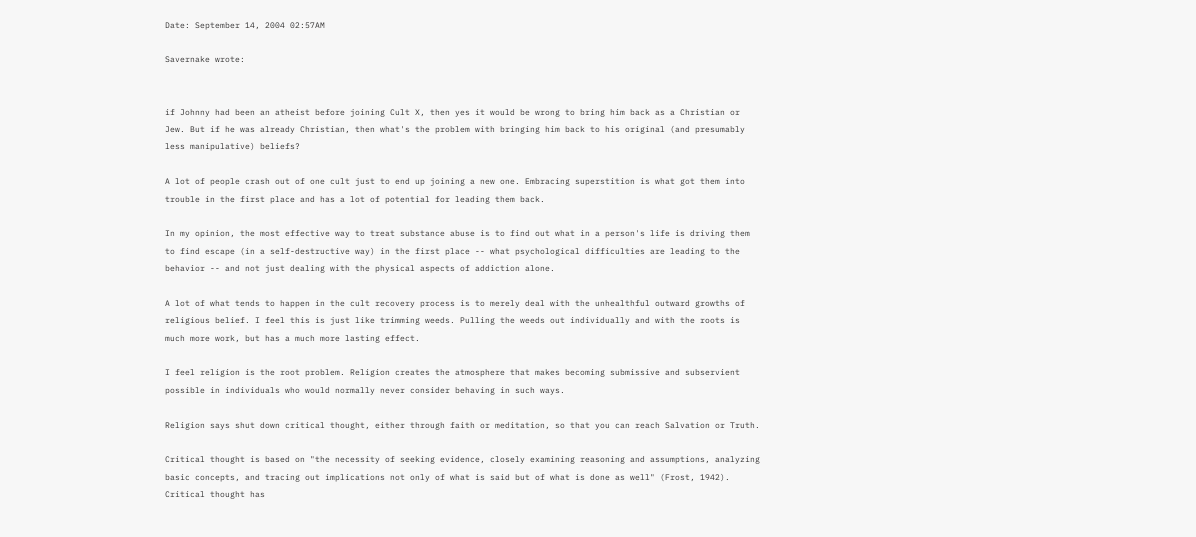Date: September 14, 2004 02:57AM

Savernake wrote:


if Johnny had been an atheist before joining Cult X, then yes it would be wrong to bring him back as a Christian or Jew. But if he was already Christian, then what's the problem with bringing him back to his original (and presumably less manipulative) beliefs?

A lot of people crash out of one cult just to end up joining a new one. Embracing superstition is what got them into trouble in the first place and has a lot of potential for leading them back.

In my opinion, the most effective way to treat substance abuse is to find out what in a person's life is driving them to find escape (in a self-destructive way) in the first place -- what psychological difficulties are leading to the behavior -- and not just dealing with the physical aspects of addiction alone.

A lot of what tends to happen in the cult recovery process is to merely deal with the unhealthful outward growths of religious belief. I feel this is just like trimming weeds. Pulling the weeds out individually and with the roots is much more work, but has a much more lasting effect.

I feel religion is the root problem. Religion creates the atmosphere that makes becoming submissive and subservient possible in individuals who would normally never consider behaving in such ways.

Religion says shut down critical thought, either through faith or meditation, so that you can reach Salvation or Truth.

Critical thought is based on "the necessity of seeking evidence, closely examining reasoning and assumptions, analyzing basic concepts, and tracing out implications not only of what is said but of what is done as well" (Frost, 1942). Critical thought has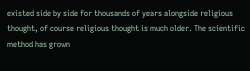existed side by side for thousands of years alongside religious thought, of course religious thought is much older. The scientific method has grown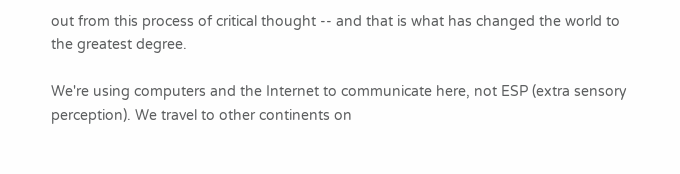out from this process of critical thought -- and that is what has changed the world to the greatest degree.

We're using computers and the Internet to communicate here, not ESP (extra sensory perception). We travel to other continents on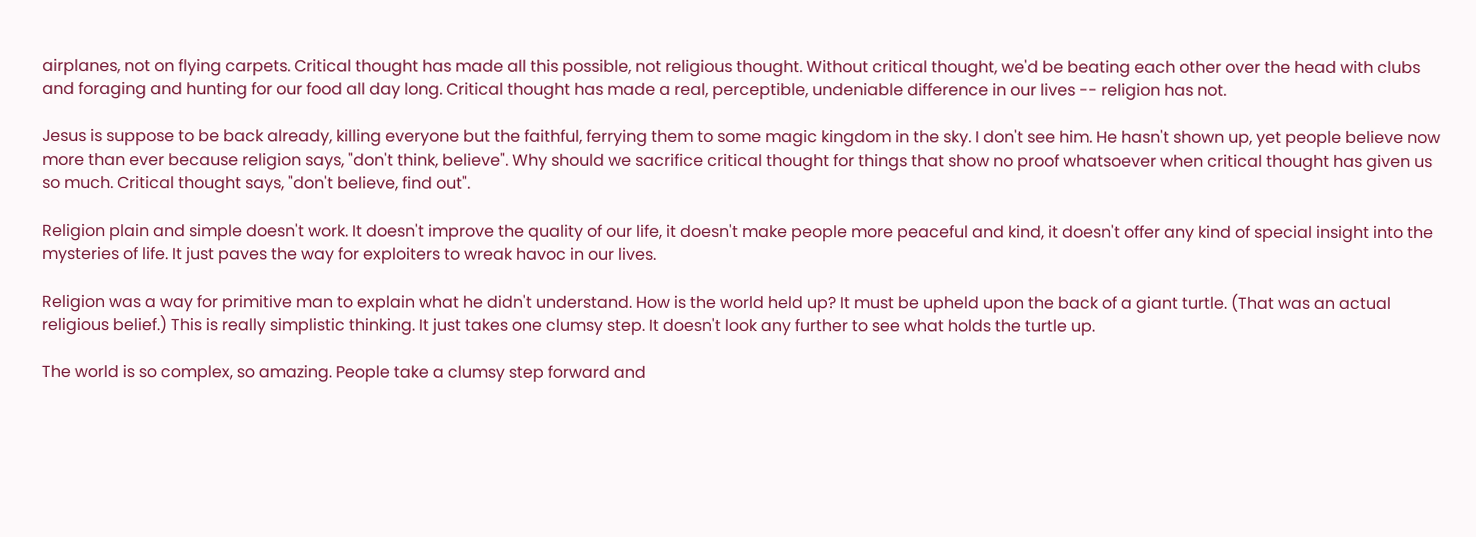airplanes, not on flying carpets. Critical thought has made all this possible, not religious thought. Without critical thought, we'd be beating each other over the head with clubs and foraging and hunting for our food all day long. Critical thought has made a real, perceptible, undeniable difference in our lives -- religion has not.

Jesus is suppose to be back already, killing everyone but the faithful, ferrying them to some magic kingdom in the sky. I don't see him. He hasn't shown up, yet people believe now more than ever because religion says, "don't think, believe". Why should we sacrifice critical thought for things that show no proof whatsoever when critical thought has given us so much. Critical thought says, "don't believe, find out".

Religion plain and simple doesn't work. It doesn't improve the quality of our life, it doesn't make people more peaceful and kind, it doesn't offer any kind of special insight into the mysteries of life. It just paves the way for exploiters to wreak havoc in our lives.

Religion was a way for primitive man to explain what he didn't understand. How is the world held up? It must be upheld upon the back of a giant turtle. (That was an actual religious belief.) This is really simplistic thinking. It just takes one clumsy step. It doesn't look any further to see what holds the turtle up.

The world is so complex, so amazing. People take a clumsy step forward and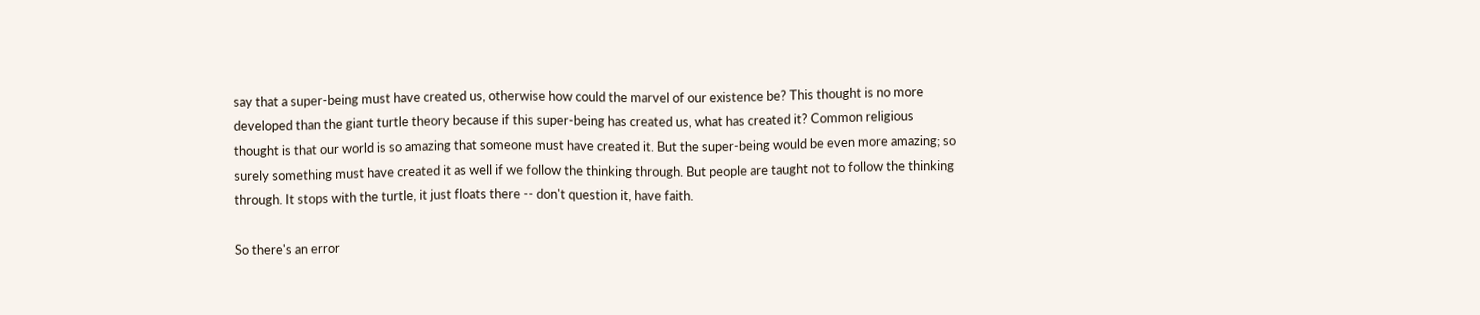say that a super-being must have created us, otherwise how could the marvel of our existence be? This thought is no more developed than the giant turtle theory because if this super-being has created us, what has created it? Common religious thought is that our world is so amazing that someone must have created it. But the super-being would be even more amazing; so surely something must have created it as well if we follow the thinking through. But people are taught not to follow the thinking through. It stops with the turtle, it just floats there -- don't question it, have faith.

So there's an error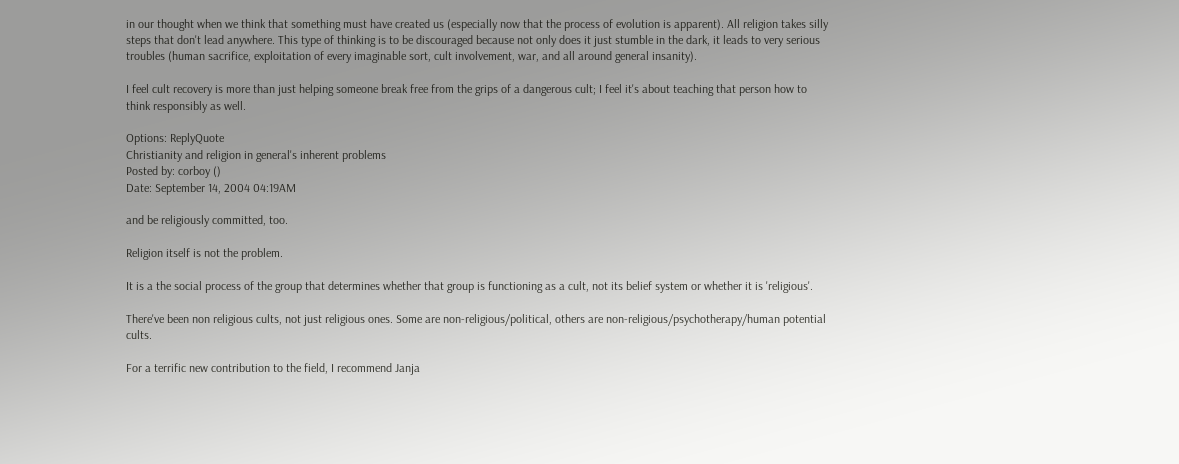in our thought when we think that something must have created us (especially now that the process of evolution is apparent). All religion takes silly steps that don't lead anywhere. This type of thinking is to be discouraged because not only does it just stumble in the dark, it leads to very serious troubles (human sacrifice, exploitation of every imaginable sort, cult involvement, war, and all around general insanity).

I feel cult recovery is more than just helping someone break free from the grips of a dangerous cult; I feel it's about teaching that person how to think responsibly as well.

Options: ReplyQuote
Christianity and religion in general's inherent problems
Posted by: corboy ()
Date: September 14, 2004 04:19AM

and be religiously committed, too.

Religion itself is not the problem.

It is a the social process of the group that determines whether that group is functioning as a cult, not its belief system or whether it is 'religious'.

There've been non religious cults, not just religious ones. Some are non-religious/political, others are non-religious/psychotherapy/human potential cults.

For a terrific new contribution to the field, I recommend Janja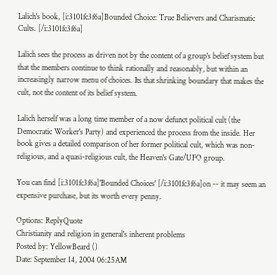Lalich's book, [i:3101fc3f6a]Bounded Choice: True Believers and Charismatic Cults. [/i:3101fc3f6a]

Lalich sees the process as driven not by the content of a group's belief system but that the members continue to think rationally and reasonably, but within an increasingly narrow menu of choices. Its that shrinking boundary that makes the cult, not the content of its belief system.

Lalich herself was a long time member of a now defunct political cult (the Democratic Worker's Party) and experienced the process from the inside. Her book gives a detailed comparison of her former political cult, which was non-religious, and a quasi-religious cult, the Heaven's Gate/UFO group.

You can find [i:3101fc3f6a]'Bounded Choices' [/i:3101fc3f6a]on -- it may seem an expensive purchase, but its worth every penny.

Options: ReplyQuote
Christianity and religion in general's inherent problems
Posted by: YellowBeard ()
Date: September 14, 2004 06:25AM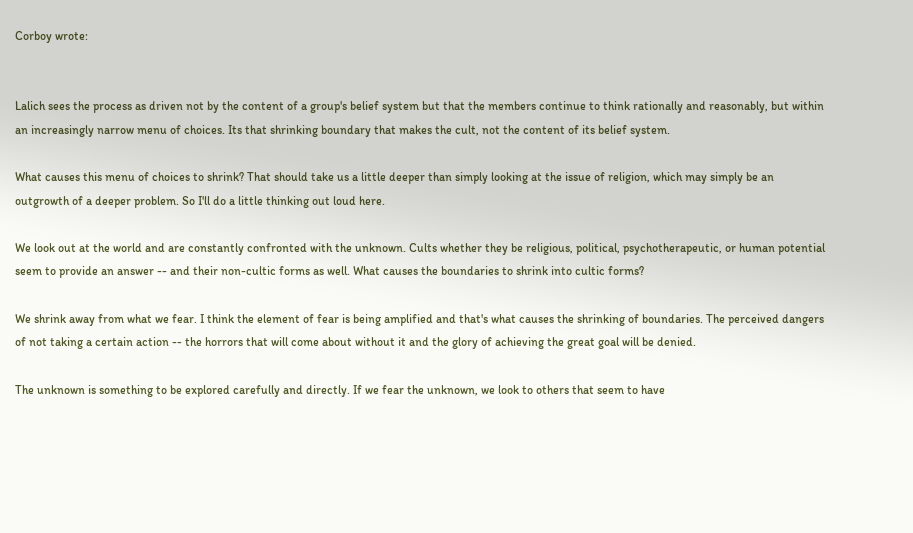Corboy wrote:


Lalich sees the process as driven not by the content of a group's belief system but that the members continue to think rationally and reasonably, but within an increasingly narrow menu of choices. Its that shrinking boundary that makes the cult, not the content of its belief system.

What causes this menu of choices to shrink? That should take us a little deeper than simply looking at the issue of religion, which may simply be an outgrowth of a deeper problem. So I'll do a little thinking out loud here.

We look out at the world and are constantly confronted with the unknown. Cults whether they be religious, political, psychotherapeutic, or human potential seem to provide an answer -- and their non-cultic forms as well. What causes the boundaries to shrink into cultic forms?

We shrink away from what we fear. I think the element of fear is being amplified and that's what causes the shrinking of boundaries. The perceived dangers of not taking a certain action -- the horrors that will come about without it and the glory of achieving the great goal will be denied.

The unknown is something to be explored carefully and directly. If we fear the unknown, we look to others that seem to have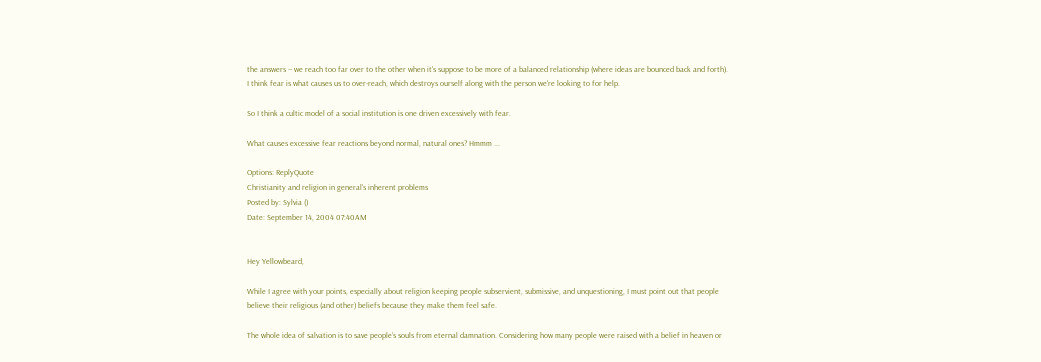the answers -- we reach too far over to the other when it's suppose to be more of a balanced relationship (where ideas are bounced back and forth). I think fear is what causes us to over-reach, which destroys ourself along with the person we're looking to for help.

So I think a cultic model of a social institution is one driven excessively with fear.

What causes excessive fear reactions beyond normal, natural ones? Hmmm ...

Options: ReplyQuote
Christianity and religion in general's inherent problems
Posted by: Sylvia ()
Date: September 14, 2004 07:40AM


Hey Yellowbeard,

While I agree with your points, especially about religion keeping people subservient, submissive, and unquestioning, I must point out that people believe their religious (and other) beliefs because they make them feel safe.

The whole idea of salvation is to save people’s souls from eternal damnation. Considering how many people were raised with a belief in heaven or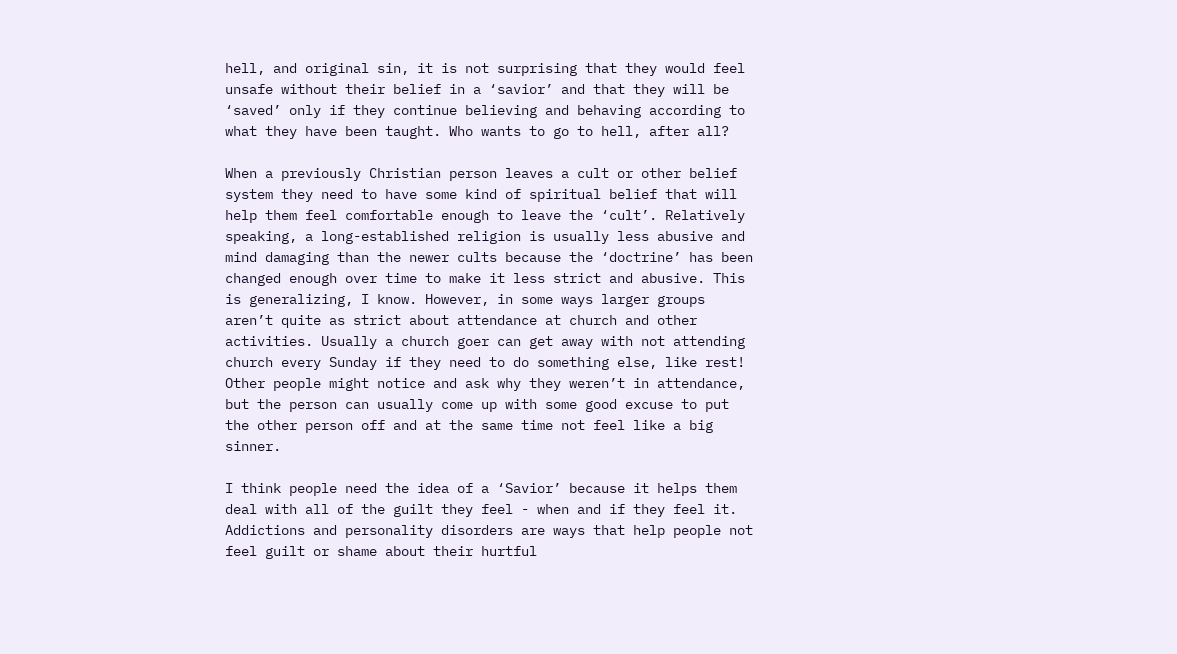hell, and original sin, it is not surprising that they would feel unsafe without their belief in a ‘savior’ and that they will be ‘saved’ only if they continue believing and behaving according to what they have been taught. Who wants to go to hell, after all?

When a previously Christian person leaves a cult or other belief system they need to have some kind of spiritual belief that will help them feel comfortable enough to leave the ‘cult’. Relatively speaking, a long-established religion is usually less abusive and mind damaging than the newer cults because the ‘doctrine’ has been changed enough over time to make it less strict and abusive. This is generalizing, I know. However, in some ways larger groups aren’t quite as strict about attendance at church and other activities. Usually a church goer can get away with not attending church every Sunday if they need to do something else, like rest! Other people might notice and ask why they weren’t in attendance, but the person can usually come up with some good excuse to put the other person off and at the same time not feel like a big sinner.

I think people need the idea of a ‘Savior’ because it helps them deal with all of the guilt they feel - when and if they feel it. Addictions and personality disorders are ways that help people not feel guilt or shame about their hurtful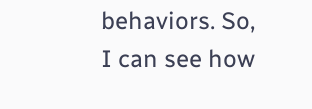behaviors. So, I can see how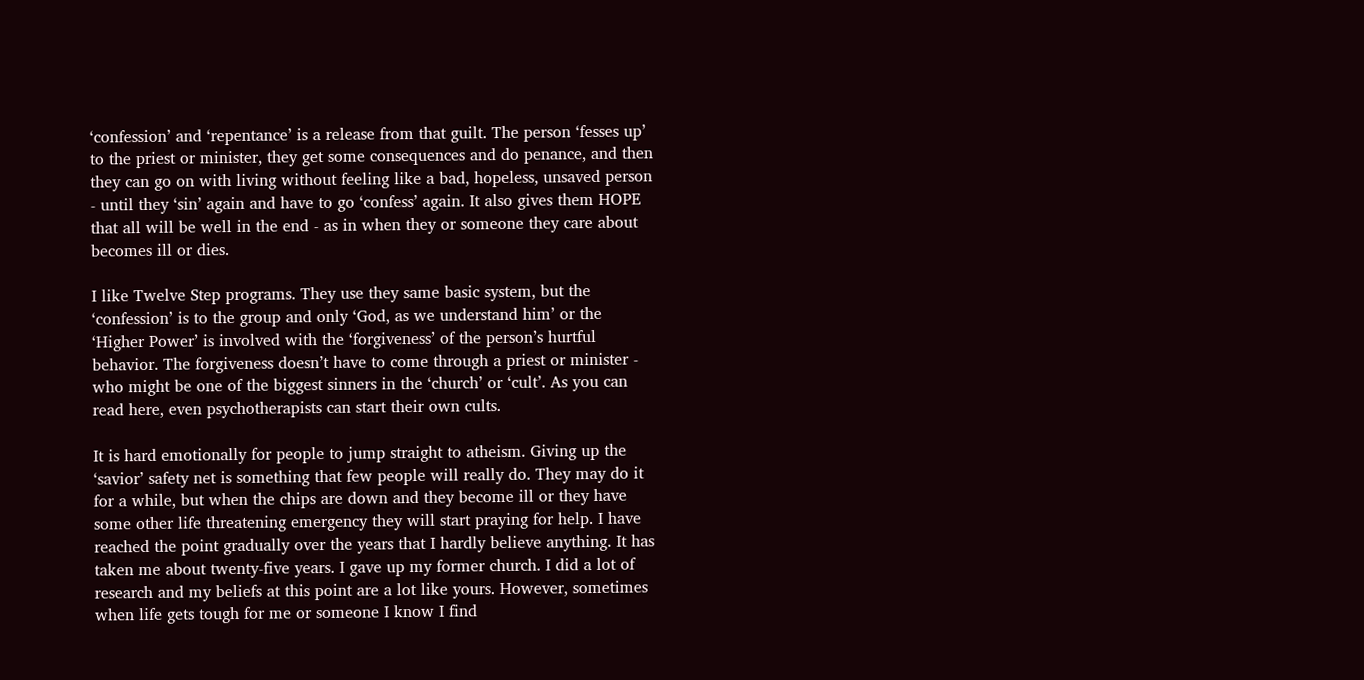‘confession’ and ‘repentance’ is a release from that guilt. The person ‘fesses up’ to the priest or minister, they get some consequences and do penance, and then they can go on with living without feeling like a bad, hopeless, unsaved person - until they ‘sin’ again and have to go ‘confess’ again. It also gives them HOPE that all will be well in the end - as in when they or someone they care about becomes ill or dies.

I like Twelve Step programs. They use they same basic system, but the ‘confession’ is to the group and only ‘God, as we understand him’ or the ‘Higher Power’ is involved with the ‘forgiveness’ of the person’s hurtful behavior. The forgiveness doesn’t have to come through a priest or minister - who might be one of the biggest sinners in the ‘church’ or ‘cult’. As you can read here, even psychotherapists can start their own cults.

It is hard emotionally for people to jump straight to atheism. Giving up the ‘savior’ safety net is something that few people will really do. They may do it for a while, but when the chips are down and they become ill or they have some other life threatening emergency they will start praying for help. I have reached the point gradually over the years that I hardly believe anything. It has taken me about twenty-five years. I gave up my former church. I did a lot of research and my beliefs at this point are a lot like yours. However, sometimes when life gets tough for me or someone I know I find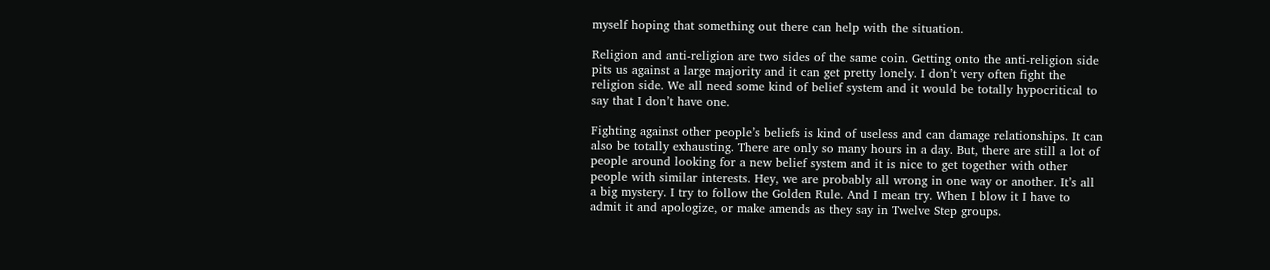myself hoping that something out there can help with the situation.

Religion and anti-religion are two sides of the same coin. Getting onto the anti-religion side pits us against a large majority and it can get pretty lonely. I don’t very often fight the religion side. We all need some kind of belief system and it would be totally hypocritical to say that I don’t have one.

Fighting against other people’s beliefs is kind of useless and can damage relationships. It can also be totally exhausting. There are only so many hours in a day. But, there are still a lot of people around looking for a new belief system and it is nice to get together with other people with similar interests. Hey, we are probably all wrong in one way or another. It’s all a big mystery. I try to follow the Golden Rule. And I mean try. When I blow it I have to admit it and apologize, or make amends as they say in Twelve Step groups.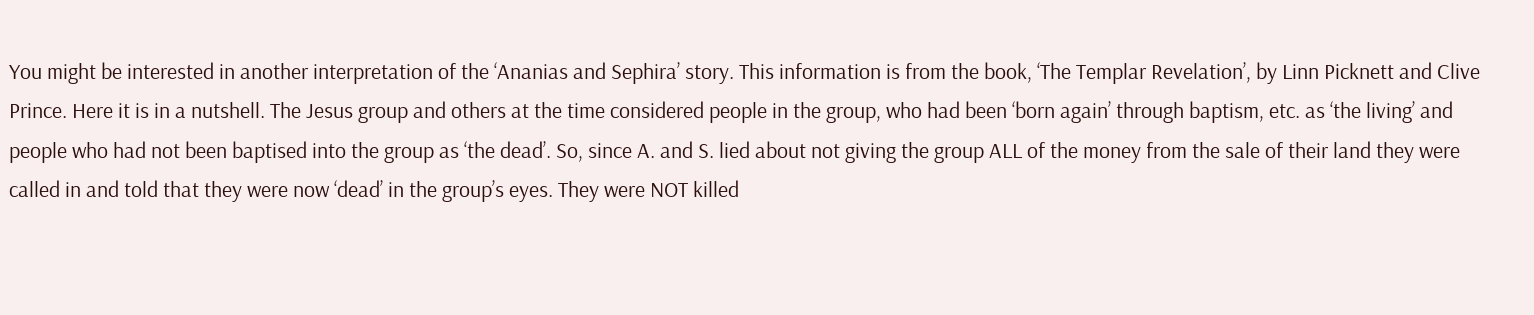You might be interested in another interpretation of the ‘Ananias and Sephira’ story. This information is from the book, ‘The Templar Revelation’, by Linn Picknett and Clive Prince. Here it is in a nutshell. The Jesus group and others at the time considered people in the group, who had been ‘born again’ through baptism, etc. as ‘the living’ and people who had not been baptised into the group as ‘the dead’. So, since A. and S. lied about not giving the group ALL of the money from the sale of their land they were called in and told that they were now ‘dead’ in the group’s eyes. They were NOT killed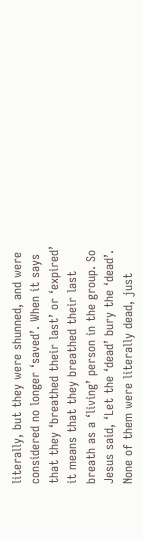literally, but they were shunned, and were considered no longer ‘saved’. When it says that they ‘breathed their last’ or ‘expired’ it means that they breathed their last breath as a ‘living’ person in the group. So Jesus said, ‘Let the ‘dead’ bury the ‘dead’. None of them were literally dead, just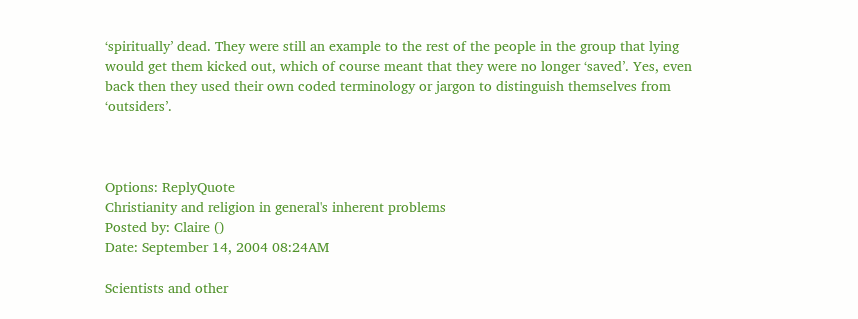‘spiritually’ dead. They were still an example to the rest of the people in the group that lying would get them kicked out, which of course meant that they were no longer ‘saved’. Yes, even back then they used their own coded terminology or jargon to distinguish themselves from ‘outsiders’.



Options: ReplyQuote
Christianity and religion in general's inherent problems
Posted by: Claire ()
Date: September 14, 2004 08:24AM

Scientists and other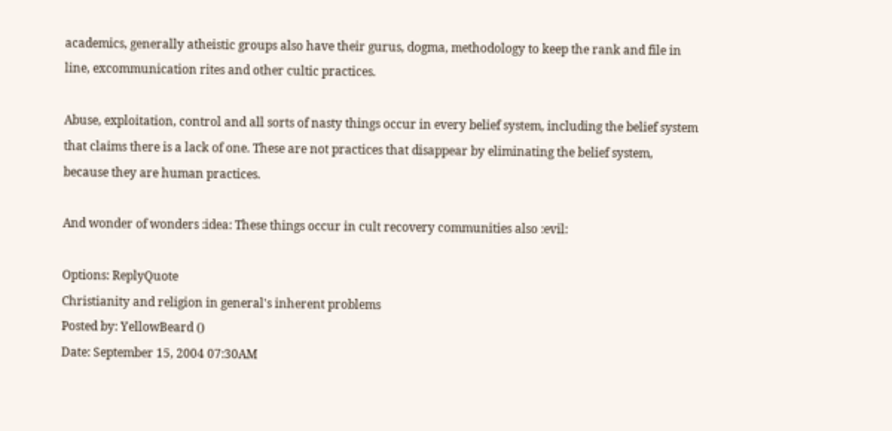academics, generally atheistic groups also have their gurus, dogma, methodology to keep the rank and file in line, excommunication rites and other cultic practices.

Abuse, exploitation, control and all sorts of nasty things occur in every belief system, including the belief system that claims there is a lack of one. These are not practices that disappear by eliminating the belief system, because they are human practices.

And wonder of wonders :idea: These things occur in cult recovery communities also :evil:

Options: ReplyQuote
Christianity and religion in general's inherent problems
Posted by: YellowBeard ()
Date: September 15, 2004 07:30AM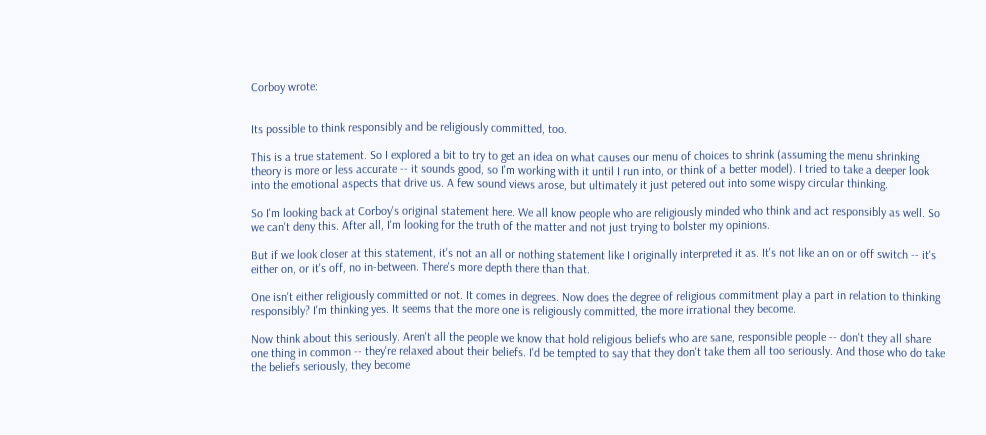Corboy wrote:


Its possible to think responsibly and be religiously committed, too.

This is a true statement. So I explored a bit to try to get an idea on what causes our menu of choices to shrink (assuming the menu shrinking theory is more or less accurate -- it sounds good, so I'm working with it until I run into, or think of a better model). I tried to take a deeper look into the emotional aspects that drive us. A few sound views arose, but ultimately it just petered out into some wispy circular thinking.

So I'm looking back at Corboy's original statement here. We all know people who are religiously minded who think and act responsibly as well. So we can't deny this. After all, I'm looking for the truth of the matter and not just trying to bolster my opinions.

But if we look closer at this statement, it's not an all or nothing statement like I originally interpreted it as. It's not like an on or off switch -- it's either on, or it's off, no in-between. There's more depth there than that.

One isn't either religiously committed or not. It comes in degrees. Now does the degree of religious commitment play a part in relation to thinking responsibly? I'm thinking yes. It seems that the more one is religiously committed, the more irrational they become.

Now think about this seriously. Aren't all the people we know that hold religious beliefs who are sane, responsible people -- don't they all share one thing in common -- they're relaxed about their beliefs. I'd be tempted to say that they don't take them all too seriously. And those who do take the beliefs seriously, they become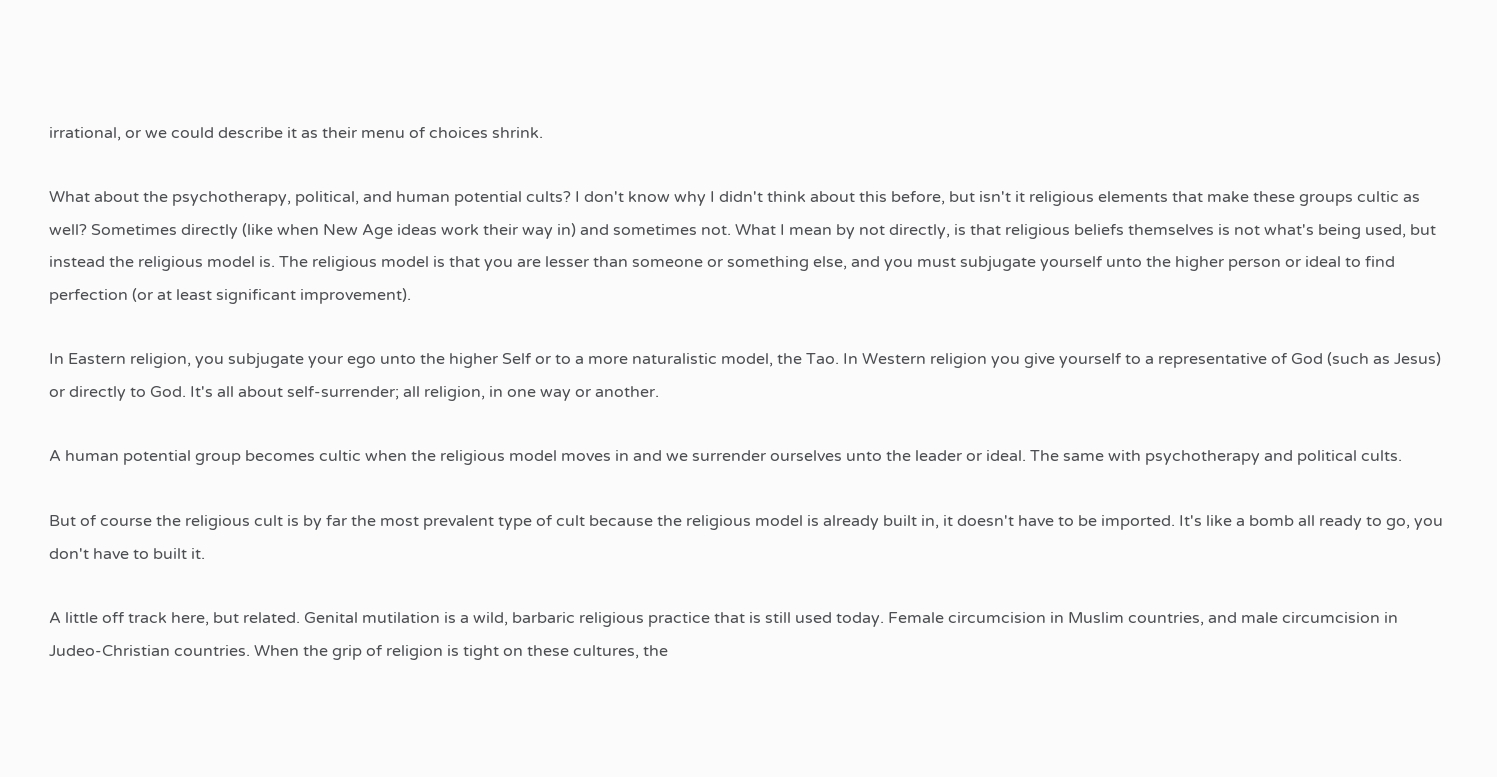irrational, or we could describe it as their menu of choices shrink.

What about the psychotherapy, political, and human potential cults? I don't know why I didn't think about this before, but isn't it religious elements that make these groups cultic as well? Sometimes directly (like when New Age ideas work their way in) and sometimes not. What I mean by not directly, is that religious beliefs themselves is not what's being used, but instead the religious model is. The religious model is that you are lesser than someone or something else, and you must subjugate yourself unto the higher person or ideal to find perfection (or at least significant improvement).

In Eastern religion, you subjugate your ego unto the higher Self or to a more naturalistic model, the Tao. In Western religion you give yourself to a representative of God (such as Jesus) or directly to God. It's all about self-surrender; all religion, in one way or another.

A human potential group becomes cultic when the religious model moves in and we surrender ourselves unto the leader or ideal. The same with psychotherapy and political cults.

But of course the religious cult is by far the most prevalent type of cult because the religious model is already built in, it doesn't have to be imported. It's like a bomb all ready to go, you don't have to built it.

A little off track here, but related. Genital mutilation is a wild, barbaric religious practice that is still used today. Female circumcision in Muslim countries, and male circumcision in Judeo-Christian countries. When the grip of religion is tight on these cultures, the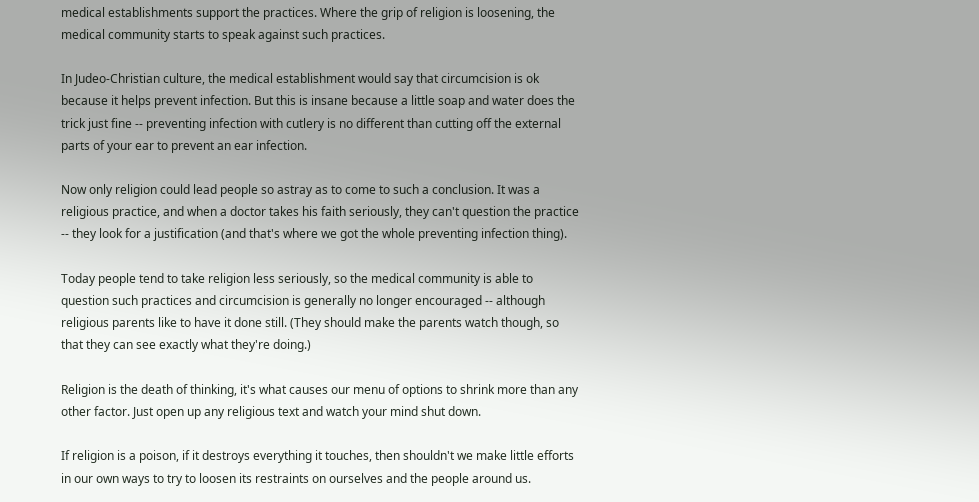medical establishments support the practices. Where the grip of religion is loosening, the medical community starts to speak against such practices.

In Judeo-Christian culture, the medical establishment would say that circumcision is ok because it helps prevent infection. But this is insane because a little soap and water does the trick just fine -- preventing infection with cutlery is no different than cutting off the external parts of your ear to prevent an ear infection.

Now only religion could lead people so astray as to come to such a conclusion. It was a religious practice, and when a doctor takes his faith seriously, they can't question the practice -- they look for a justification (and that's where we got the whole preventing infection thing).

Today people tend to take religion less seriously, so the medical community is able to question such practices and circumcision is generally no longer encouraged -- although religious parents like to have it done still. (They should make the parents watch though, so that they can see exactly what they're doing.)

Religion is the death of thinking, it's what causes our menu of options to shrink more than any other factor. Just open up any religious text and watch your mind shut down.

If religion is a poison, if it destroys everything it touches, then shouldn't we make little efforts in our own ways to try to loosen its restraints on ourselves and the people around us.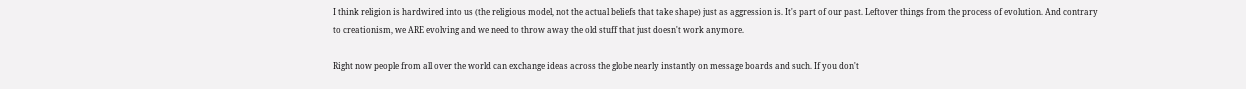I think religion is hardwired into us (the religious model, not the actual beliefs that take shape) just as aggression is. It's part of our past. Leftover things from the process of evolution. And contrary to creationism, we ARE evolving and we need to throw away the old stuff that just doesn't work anymore.

Right now people from all over the world can exchange ideas across the globe nearly instantly on message boards and such. If you don't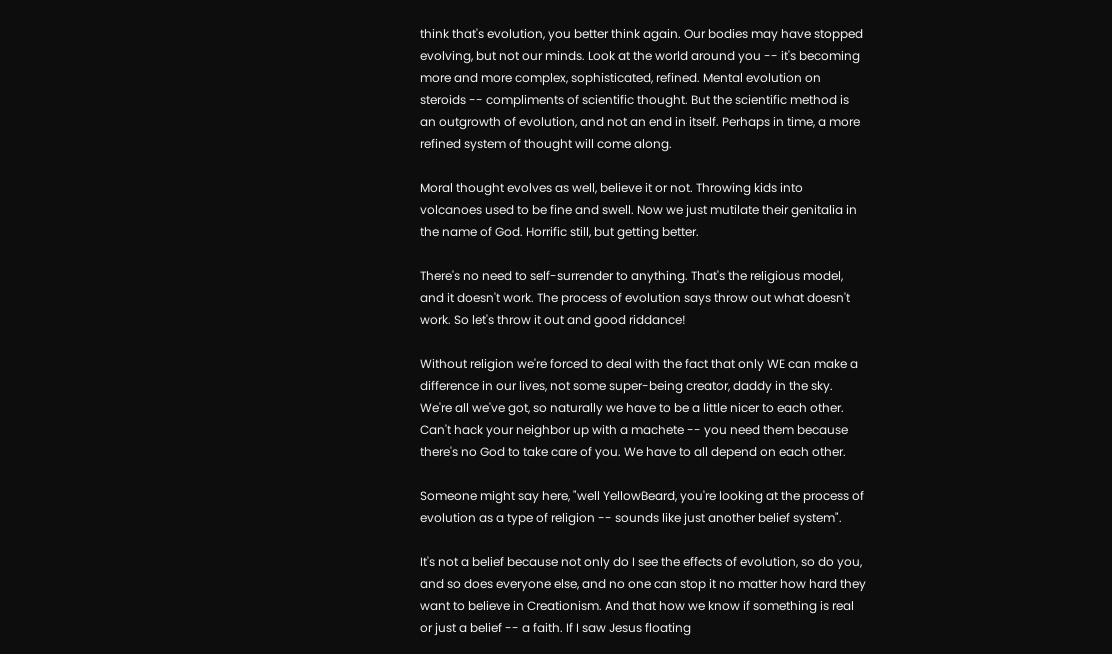think that's evolution, you better think again. Our bodies may have stopped evolving, but not our minds. Look at the world around you -- it's becoming more and more complex, sophisticated, refined. Mental evolution on steroids -- compliments of scientific thought. But the scientific method is an outgrowth of evolution, and not an end in itself. Perhaps in time, a more refined system of thought will come along.

Moral thought evolves as well, believe it or not. Throwing kids into volcanoes used to be fine and swell. Now we just mutilate their genitalia in the name of God. Horrific still, but getting better.

There's no need to self-surrender to anything. That's the religious model, and it doesn't work. The process of evolution says throw out what doesn't work. So let's throw it out and good riddance!

Without religion we're forced to deal with the fact that only WE can make a difference in our lives, not some super-being creator, daddy in the sky. We're all we've got, so naturally we have to be a little nicer to each other. Can't hack your neighbor up with a machete -- you need them because there's no God to take care of you. We have to all depend on each other.

Someone might say here, "well YellowBeard, you're looking at the process of evolution as a type of religion -- sounds like just another belief system".

It's not a belief because not only do I see the effects of evolution, so do you, and so does everyone else, and no one can stop it no matter how hard they want to believe in Creationism. And that how we know if something is real or just a belief -- a faith. If I saw Jesus floating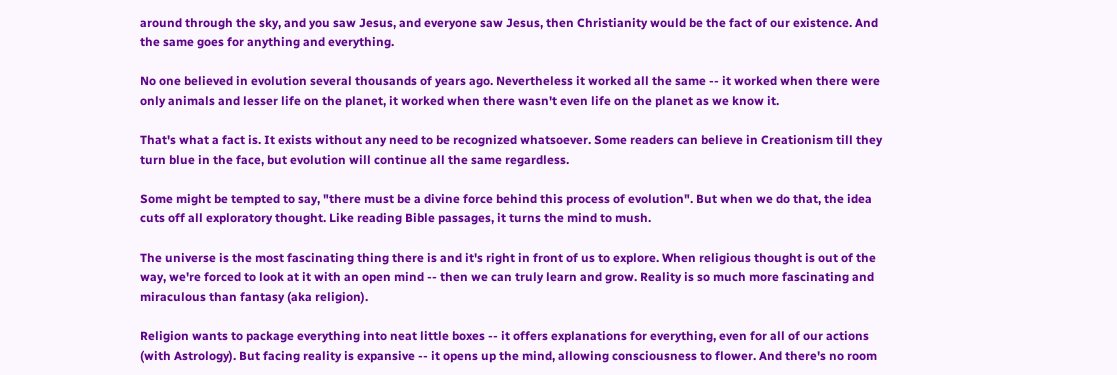around through the sky, and you saw Jesus, and everyone saw Jesus, then Christianity would be the fact of our existence. And the same goes for anything and everything.

No one believed in evolution several thousands of years ago. Nevertheless it worked all the same -- it worked when there were only animals and lesser life on the planet, it worked when there wasn't even life on the planet as we know it.

That's what a fact is. It exists without any need to be recognized whatsoever. Some readers can believe in Creationism till they turn blue in the face, but evolution will continue all the same regardless.

Some might be tempted to say, "there must be a divine force behind this process of evolution". But when we do that, the idea cuts off all exploratory thought. Like reading Bible passages, it turns the mind to mush.

The universe is the most fascinating thing there is and it's right in front of us to explore. When religious thought is out of the way, we're forced to look at it with an open mind -- then we can truly learn and grow. Reality is so much more fascinating and miraculous than fantasy (aka religion).

Religion wants to package everything into neat little boxes -- it offers explanations for everything, even for all of our actions (with Astrology). But facing reality is expansive -- it opens up the mind, allowing consciousness to flower. And there's no room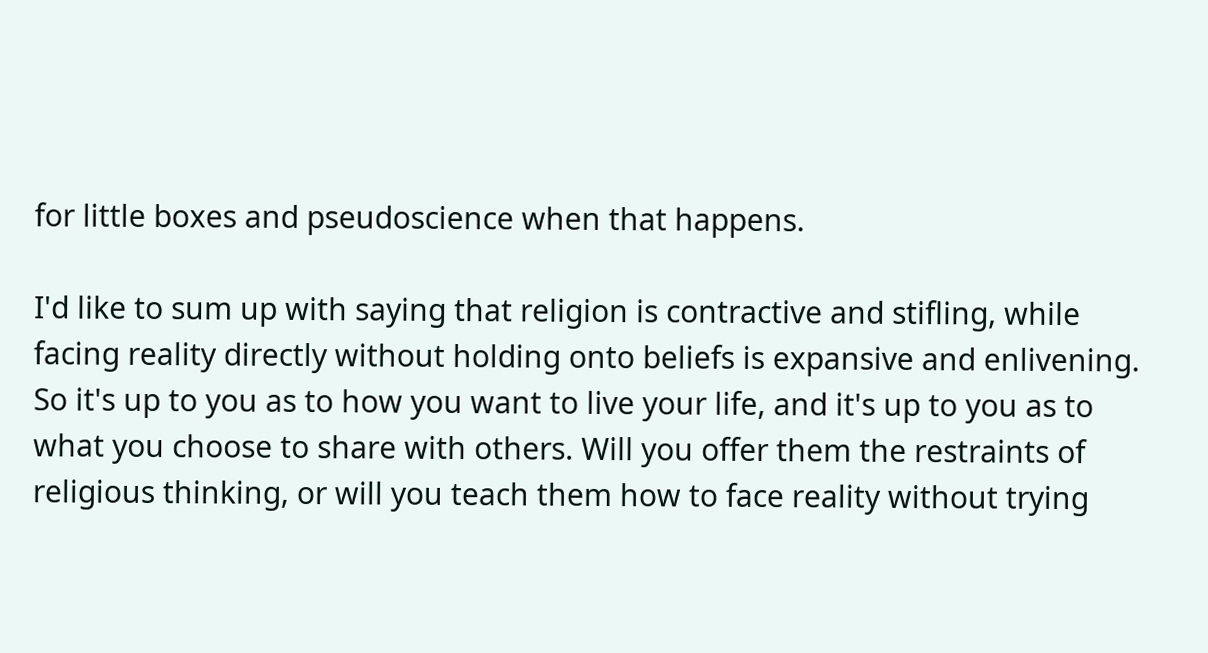for little boxes and pseudoscience when that happens.

I'd like to sum up with saying that religion is contractive and stifling, while facing reality directly without holding onto beliefs is expansive and enlivening. So it's up to you as to how you want to live your life, and it's up to you as to what you choose to share with others. Will you offer them the restraints of religious thinking, or will you teach them how to face reality without trying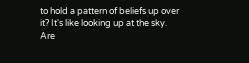to hold a pattern of beliefs up over it? It's like looking up at the sky. Are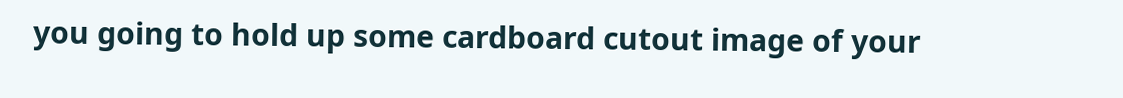you going to hold up some cardboard cutout image of your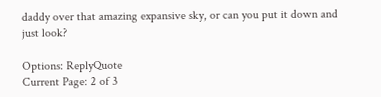daddy over that amazing expansive sky, or can you put it down and just look?

Options: ReplyQuote
Current Page: 2 of 3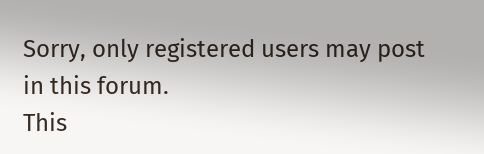Sorry, only registered users may post in this forum.
This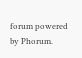forum powered by Phorum.